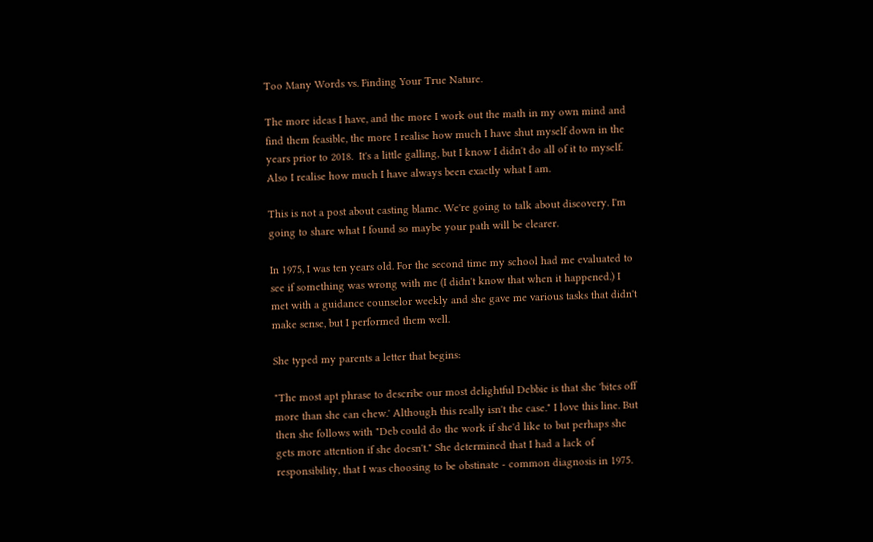Too Many Words vs. Finding Your True Nature.

The more ideas I have, and the more I work out the math in my own mind and find them feasible, the more I realise how much I have shut myself down in the years prior to 2018.  It's a little galling, but I know I didn't do all of it to myself. Also I realise how much I have always been exactly what I am.

This is not a post about casting blame. We're going to talk about discovery. I'm going to share what I found so maybe your path will be clearer.

In 1975, I was ten years old. For the second time my school had me evaluated to see if something was wrong with me (I didn't know that when it happened.) I met with a guidance counselor weekly and she gave me various tasks that didn't make sense, but I performed them well.

She typed my parents a letter that begins:

"The most apt phrase to describe our most delightful Debbie is that she 'bites off more than she can chew.' Although this really isn't the case." I love this line. But then she follows with "Deb could do the work if she'd like to but perhaps she gets more attention if she doesn't." She determined that I had a lack of responsibility, that I was choosing to be obstinate - common diagnosis in 1975.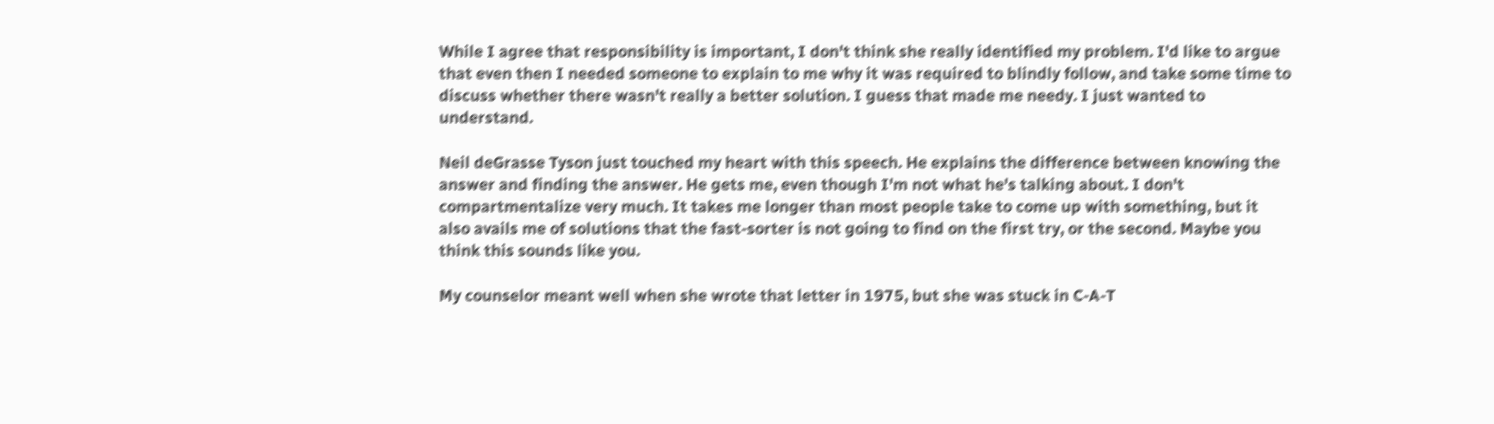While I agree that responsibility is important, I don't think she really identified my problem. I'd like to argue that even then I needed someone to explain to me why it was required to blindly follow, and take some time to discuss whether there wasn't really a better solution. I guess that made me needy. I just wanted to understand.

Neil deGrasse Tyson just touched my heart with this speech. He explains the difference between knowing the answer and finding the answer. He gets me, even though I'm not what he's talking about. I don't compartmentalize very much. It takes me longer than most people take to come up with something, but it also avails me of solutions that the fast-sorter is not going to find on the first try, or the second. Maybe you think this sounds like you.

My counselor meant well when she wrote that letter in 1975, but she was stuck in C-A-T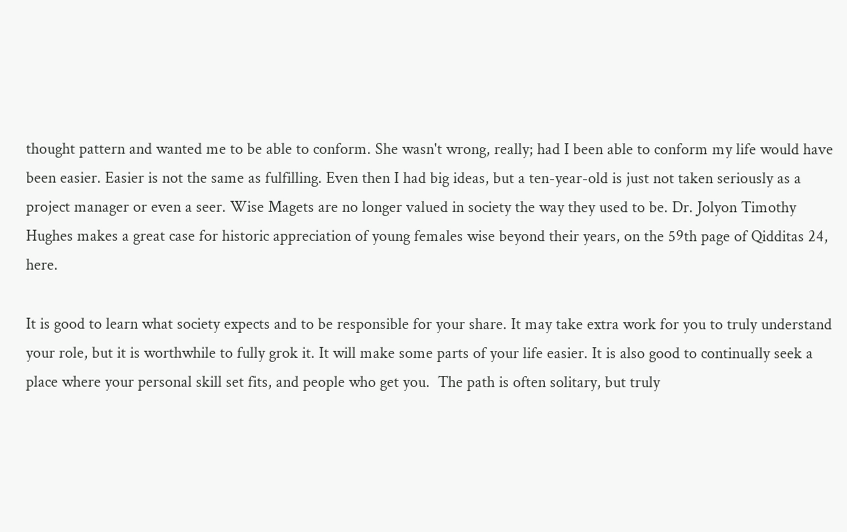thought pattern and wanted me to be able to conform. She wasn't wrong, really; had I been able to conform my life would have been easier. Easier is not the same as fulfilling. Even then I had big ideas, but a ten-year-old is just not taken seriously as a project manager or even a seer. Wise Magets are no longer valued in society the way they used to be. Dr. Jolyon Timothy Hughes makes a great case for historic appreciation of young females wise beyond their years, on the 59th page of Qidditas 24, here.

It is good to learn what society expects and to be responsible for your share. It may take extra work for you to truly understand your role, but it is worthwhile to fully grok it. It will make some parts of your life easier. It is also good to continually seek a place where your personal skill set fits, and people who get you.  The path is often solitary, but truly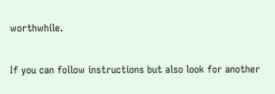worthwhile.

If you can follow instructions but also look for another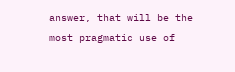answer, that will be the most pragmatic use of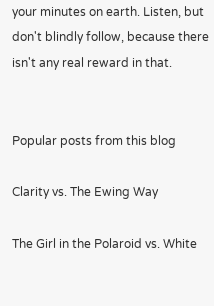your minutes on earth. Listen, but don't blindly follow, because there isn't any real reward in that.


Popular posts from this blog

Clarity vs. The Ewing Way

The Girl in the Polaroid vs. White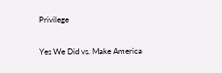Privilege

Yes We Did vs. Make America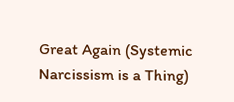Great Again (Systemic Narcissism is a Thing)